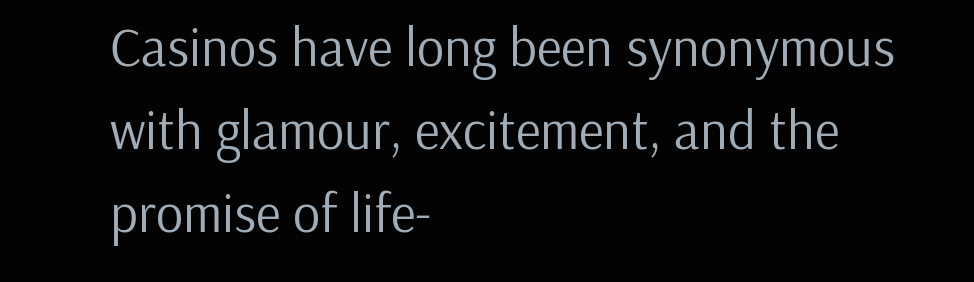Casinos have long been synonymous with glamour, excitement, and the promise of life-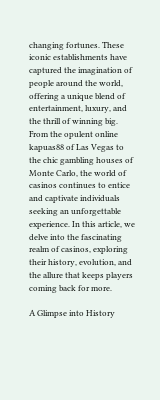changing fortunes. These iconic establishments have captured the imagination of people around the world, offering a unique blend of entertainment, luxury, and the thrill of winning big. From the opulent online kapuas88 of Las Vegas to the chic gambling houses of Monte Carlo, the world of casinos continues to entice and captivate individuals seeking an unforgettable experience. In this article, we delve into the fascinating realm of casinos, exploring their history, evolution, and the allure that keeps players coming back for more.

A Glimpse into History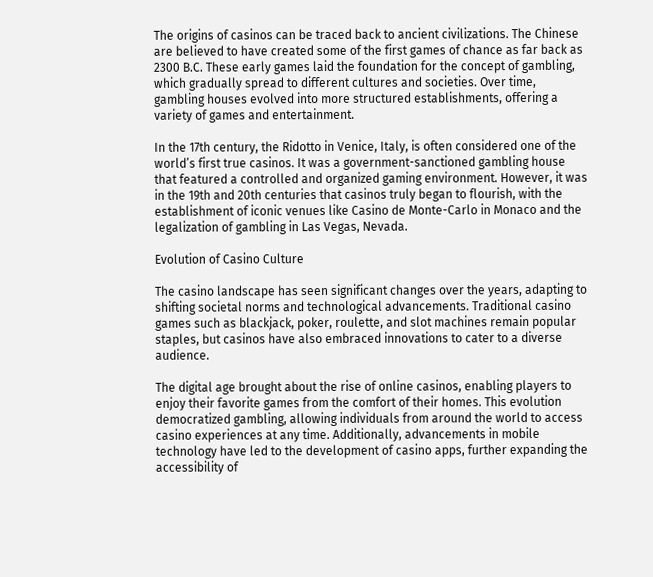The origins of casinos can be traced back to ancient civilizations. The Chinese are believed to have created some of the first games of chance as far back as 2300 B.C. These early games laid the foundation for the concept of gambling, which gradually spread to different cultures and societies. Over time, gambling houses evolved into more structured establishments, offering a variety of games and entertainment.

In the 17th century, the Ridotto in Venice, Italy, is often considered one of the world’s first true casinos. It was a government-sanctioned gambling house that featured a controlled and organized gaming environment. However, it was in the 19th and 20th centuries that casinos truly began to flourish, with the establishment of iconic venues like Casino de Monte-Carlo in Monaco and the legalization of gambling in Las Vegas, Nevada.

Evolution of Casino Culture

The casino landscape has seen significant changes over the years, adapting to shifting societal norms and technological advancements. Traditional casino games such as blackjack, poker, roulette, and slot machines remain popular staples, but casinos have also embraced innovations to cater to a diverse audience.

The digital age brought about the rise of online casinos, enabling players to enjoy their favorite games from the comfort of their homes. This evolution democratized gambling, allowing individuals from around the world to access casino experiences at any time. Additionally, advancements in mobile technology have led to the development of casino apps, further expanding the accessibility of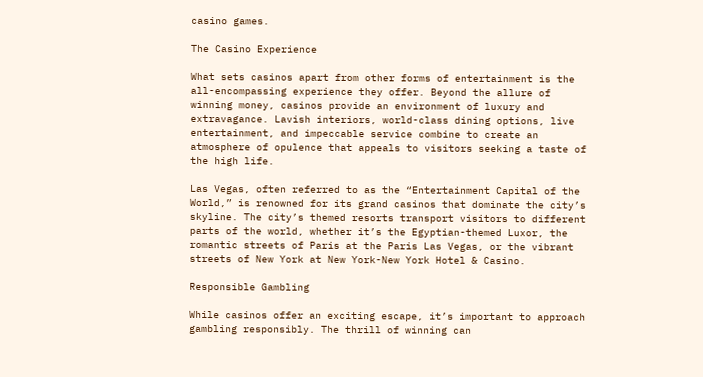casino games.

The Casino Experience

What sets casinos apart from other forms of entertainment is the all-encompassing experience they offer. Beyond the allure of winning money, casinos provide an environment of luxury and extravagance. Lavish interiors, world-class dining options, live entertainment, and impeccable service combine to create an atmosphere of opulence that appeals to visitors seeking a taste of the high life.

Las Vegas, often referred to as the “Entertainment Capital of the World,” is renowned for its grand casinos that dominate the city’s skyline. The city’s themed resorts transport visitors to different parts of the world, whether it’s the Egyptian-themed Luxor, the romantic streets of Paris at the Paris Las Vegas, or the vibrant streets of New York at New York-New York Hotel & Casino.

Responsible Gambling

While casinos offer an exciting escape, it’s important to approach gambling responsibly. The thrill of winning can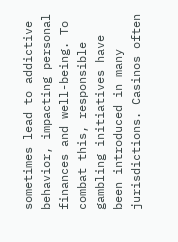sometimes lead to addictive behavior, impacting personal finances and well-being. To combat this, responsible gambling initiatives have been introduced in many jurisdictions. Casinos often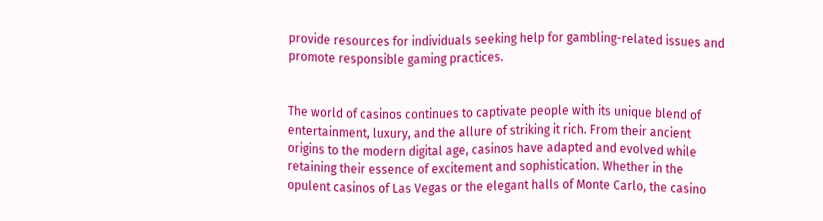provide resources for individuals seeking help for gambling-related issues and promote responsible gaming practices.


The world of casinos continues to captivate people with its unique blend of entertainment, luxury, and the allure of striking it rich. From their ancient origins to the modern digital age, casinos have adapted and evolved while retaining their essence of excitement and sophistication. Whether in the opulent casinos of Las Vegas or the elegant halls of Monte Carlo, the casino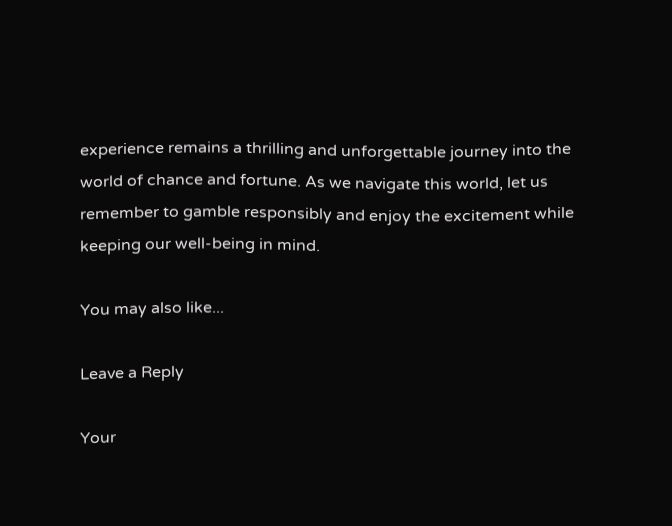experience remains a thrilling and unforgettable journey into the world of chance and fortune. As we navigate this world, let us remember to gamble responsibly and enjoy the excitement while keeping our well-being in mind.

You may also like...

Leave a Reply

Your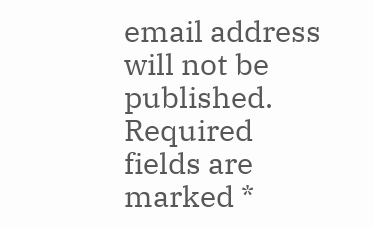email address will not be published. Required fields are marked *